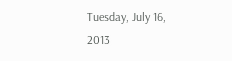Tuesday, July 16, 2013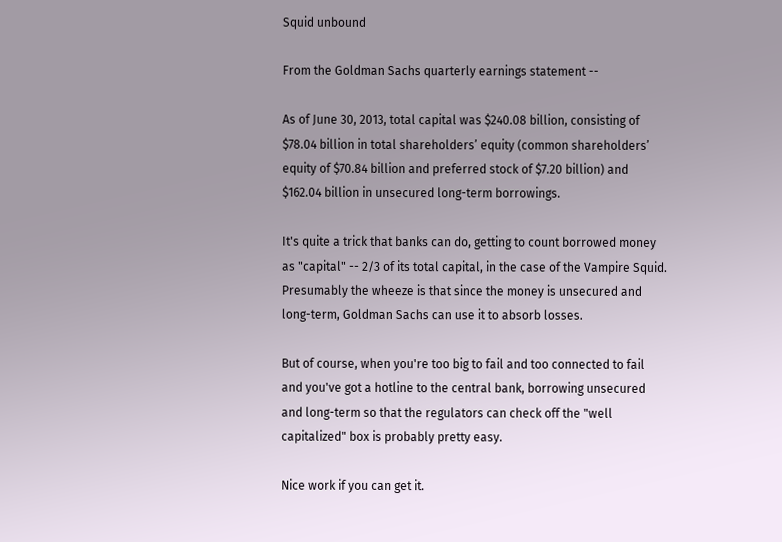Squid unbound

From the Goldman Sachs quarterly earnings statement --

As of June 30, 2013, total capital was $240.08 billion, consisting of $78.04 billion in total shareholders’ equity (common shareholders’ equity of $70.84 billion and preferred stock of $7.20 billion) and $162.04 billion in unsecured long-term borrowings.

It's quite a trick that banks can do, getting to count borrowed money as "capital" -- 2/3 of its total capital, in the case of the Vampire Squid. Presumably the wheeze is that since the money is unsecured and long-term, Goldman Sachs can use it to absorb losses.

But of course, when you're too big to fail and too connected to fail and you've got a hotline to the central bank, borrowing unsecured and long-term so that the regulators can check off the "well capitalized" box is probably pretty easy.

Nice work if you can get it.